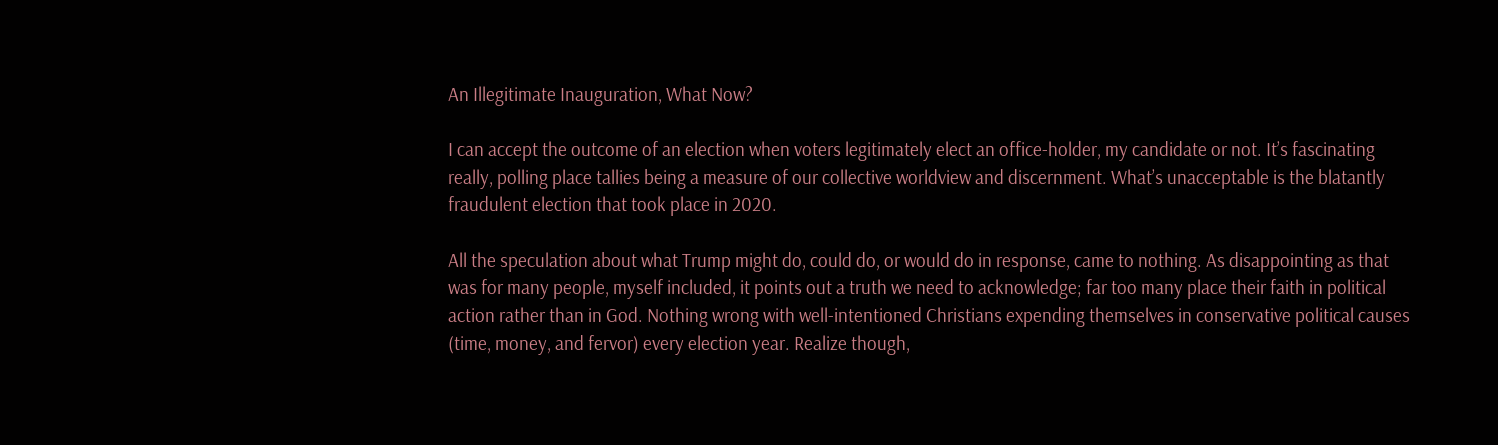An Illegitimate Inauguration, What Now?

I can accept the outcome of an election when voters legitimately elect an office-holder, my candidate or not. It’s fascinating really, polling place tallies being a measure of our collective worldview and discernment. What’s unacceptable is the blatantly fraudulent election that took place in 2020.

All the speculation about what Trump might do, could do, or would do in response, came to nothing. As disappointing as that was for many people, myself included, it points out a truth we need to acknowledge; far too many place their faith in political action rather than in God. Nothing wrong with well-intentioned Christians expending themselves in conservative political causes (time, money, and fervor) every election year. Realize though,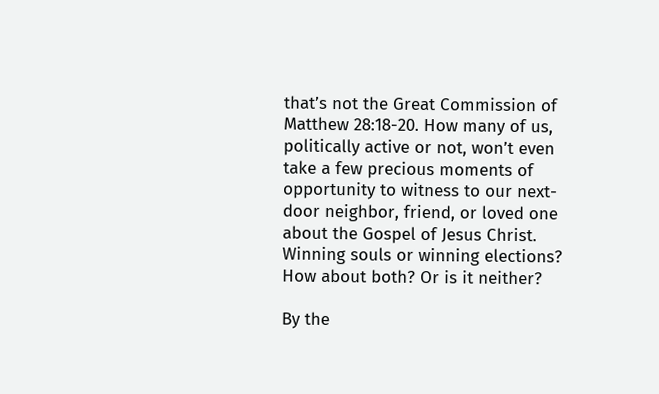that’s not the Great Commission of Matthew 28:18-20. How many of us, politically active or not, won’t even take a few precious moments of opportunity to witness to our next-door neighbor, friend, or loved one about the Gospel of Jesus Christ. Winning souls or winning elections? How about both? Or is it neither?

By the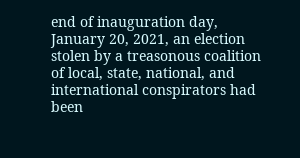end of inauguration day, January 20, 2021, an election stolen by a treasonous coalition of local, state, national, and international conspirators had been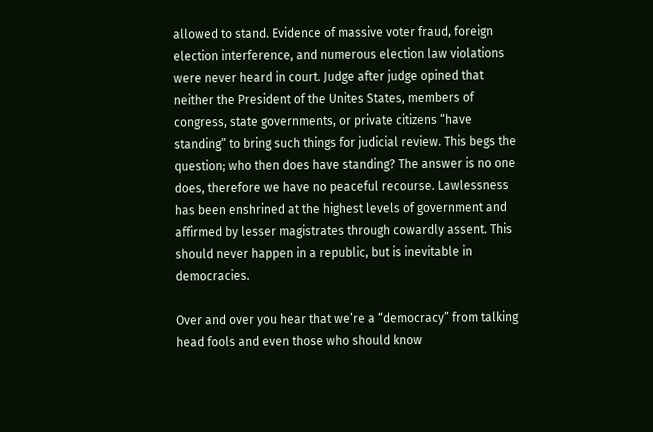allowed to stand. Evidence of massive voter fraud, foreign election interference, and numerous election law violations were never heard in court. Judge after judge opined that neither the President of the Unites States, members of congress, state governments, or private citizens “have standing” to bring such things for judicial review. This begs the question; who then does have standing? The answer is no one does, therefore we have no peaceful recourse. Lawlessness has been enshrined at the highest levels of government and affirmed by lesser magistrates through cowardly assent. This should never happen in a republic, but is inevitable in democracies.

Over and over you hear that we’re a “democracy” from talking head fools and even those who should know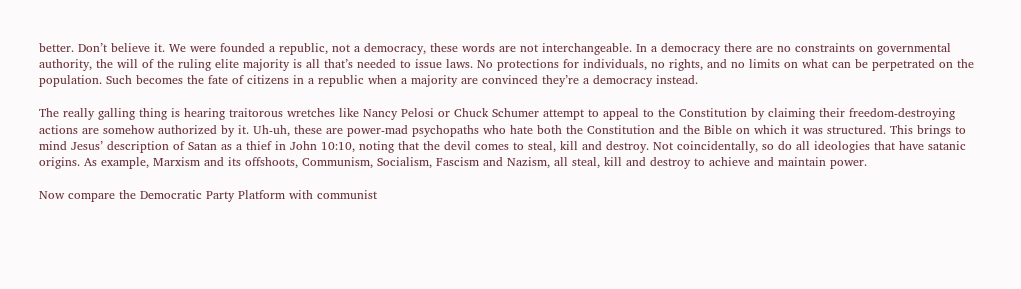better. Don’t believe it. We were founded a republic, not a democracy, these words are not interchangeable. In a democracy there are no constraints on governmental authority, the will of the ruling elite majority is all that’s needed to issue laws. No protections for individuals, no rights, and no limits on what can be perpetrated on the population. Such becomes the fate of citizens in a republic when a majority are convinced they’re a democracy instead.

The really galling thing is hearing traitorous wretches like Nancy Pelosi or Chuck Schumer attempt to appeal to the Constitution by claiming their freedom-destroying actions are somehow authorized by it. Uh-uh, these are power-mad psychopaths who hate both the Constitution and the Bible on which it was structured. This brings to mind Jesus’ description of Satan as a thief in John 10:10, noting that the devil comes to steal, kill and destroy. Not coincidentally, so do all ideologies that have satanic origins. As example, Marxism and its offshoots, Communism, Socialism, Fascism and Nazism, all steal, kill and destroy to achieve and maintain power.

Now compare the Democratic Party Platform with communist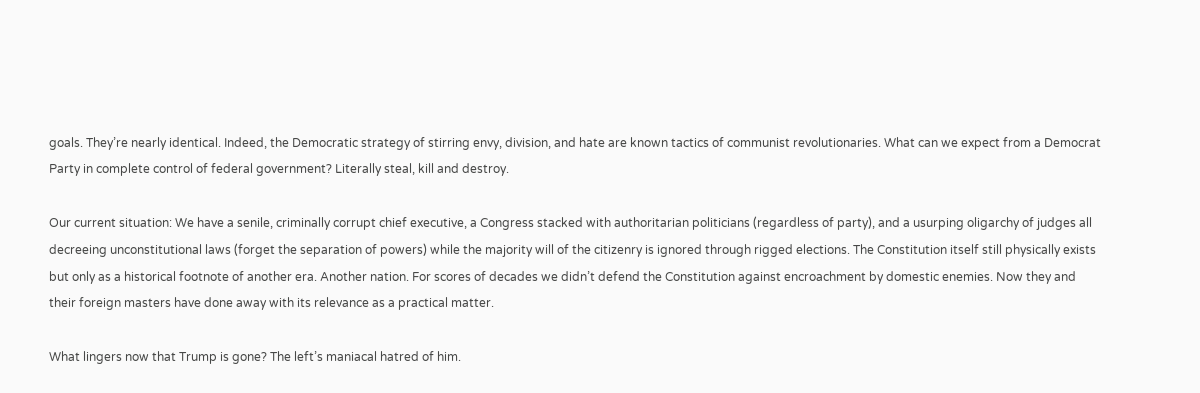goals. They’re nearly identical. Indeed, the Democratic strategy of stirring envy, division, and hate are known tactics of communist revolutionaries. What can we expect from a Democrat Party in complete control of federal government? Literally steal, kill and destroy.

Our current situation: We have a senile, criminally corrupt chief executive, a Congress stacked with authoritarian politicians (regardless of party), and a usurping oligarchy of judges all decreeing unconstitutional laws (forget the separation of powers) while the majority will of the citizenry is ignored through rigged elections. The Constitution itself still physically exists but only as a historical footnote of another era. Another nation. For scores of decades we didn’t defend the Constitution against encroachment by domestic enemies. Now they and their foreign masters have done away with its relevance as a practical matter.

What lingers now that Trump is gone? The left’s maniacal hatred of him.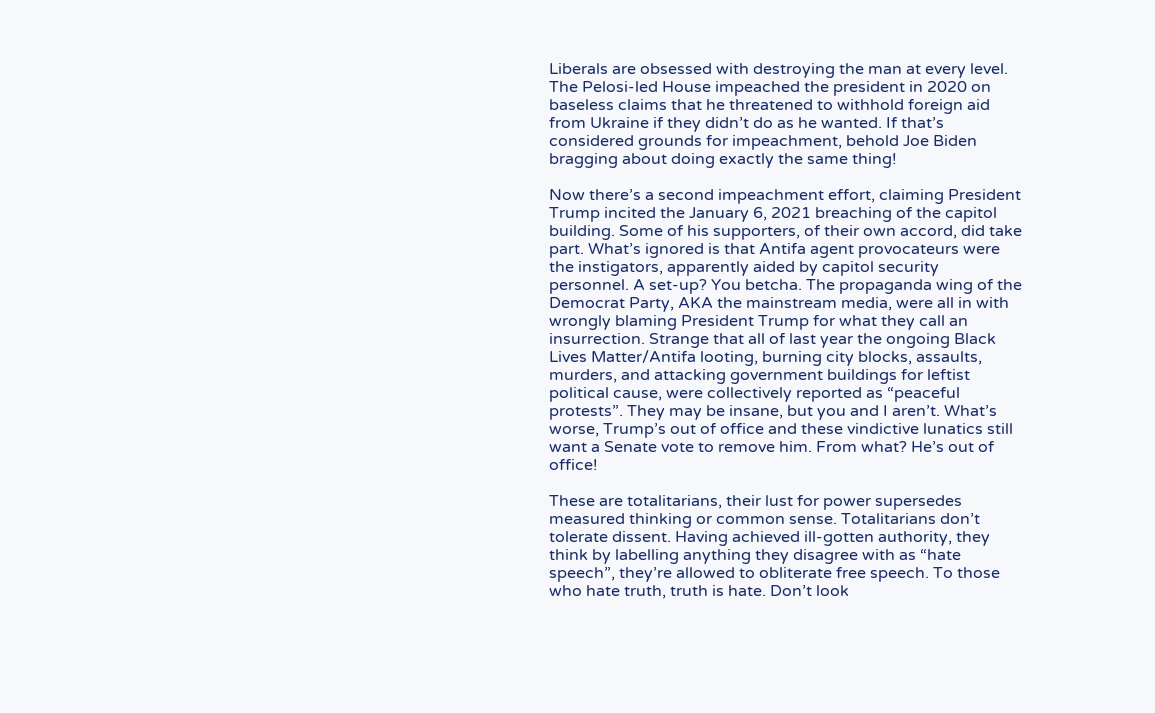Liberals are obsessed with destroying the man at every level. The Pelosi-led House impeached the president in 2020 on baseless claims that he threatened to withhold foreign aid from Ukraine if they didn’t do as he wanted. If that’s considered grounds for impeachment, behold Joe Biden bragging about doing exactly the same thing!

Now there’s a second impeachment effort, claiming President Trump incited the January 6, 2021 breaching of the capitol building. Some of his supporters, of their own accord, did take part. What’s ignored is that Antifa agent provocateurs were the instigators, apparently aided by capitol security personnel. A set-up? You betcha. The propaganda wing of the Democrat Party, AKA the mainstream media, were all in with wrongly blaming President Trump for what they call an insurrection. Strange that all of last year the ongoing Black Lives Matter/Antifa looting, burning city blocks, assaults, murders, and attacking government buildings for leftist political cause, were collectively reported as “peaceful protests”. They may be insane, but you and I aren’t. What’s worse, Trump’s out of office and these vindictive lunatics still want a Senate vote to remove him. From what? He’s out of office!

These are totalitarians, their lust for power supersedes measured thinking or common sense. Totalitarians don’t tolerate dissent. Having achieved ill-gotten authority, they think by labelling anything they disagree with as “hate speech”, they’re allowed to obliterate free speech. To those who hate truth, truth is hate. Don’t look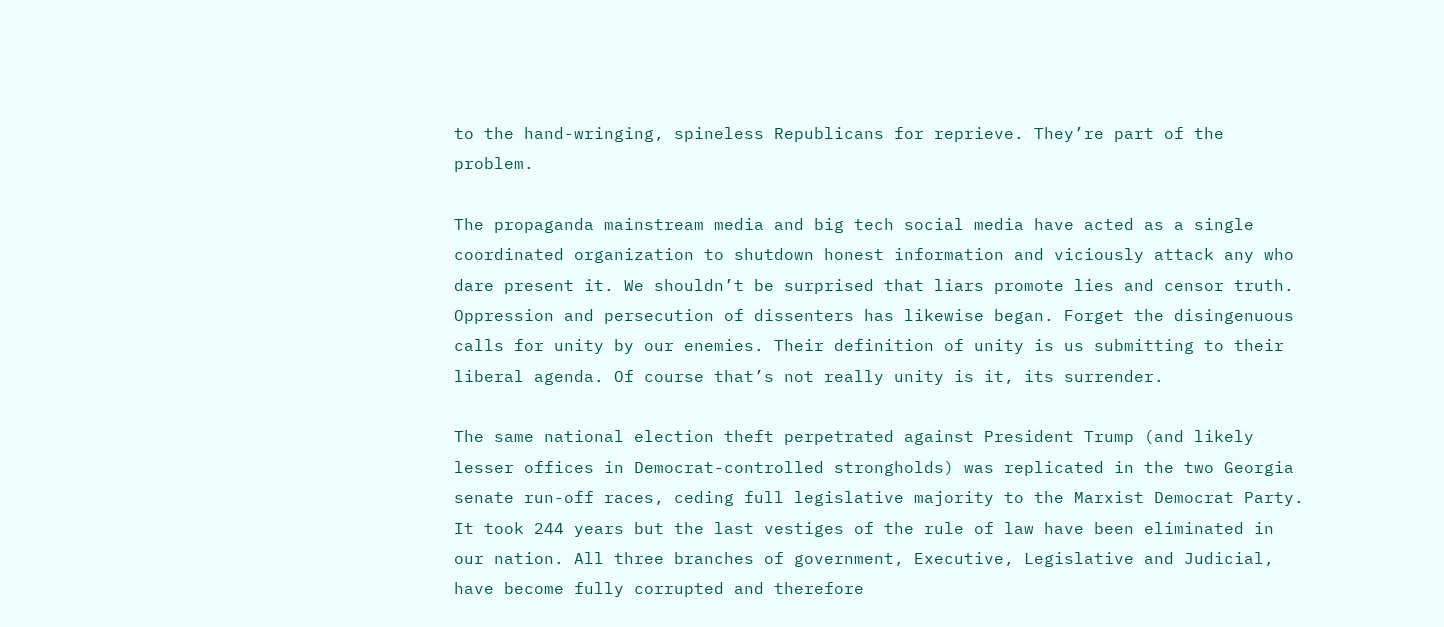to the hand-wringing, spineless Republicans for reprieve. They’re part of the problem.

The propaganda mainstream media and big tech social media have acted as a single coordinated organization to shutdown honest information and viciously attack any who dare present it. We shouldn’t be surprised that liars promote lies and censor truth. Oppression and persecution of dissenters has likewise began. Forget the disingenuous calls for unity by our enemies. Their definition of unity is us submitting to their liberal agenda. Of course that’s not really unity is it, its surrender.

The same national election theft perpetrated against President Trump (and likely lesser offices in Democrat-controlled strongholds) was replicated in the two Georgia senate run-off races, ceding full legislative majority to the Marxist Democrat Party. It took 244 years but the last vestiges of the rule of law have been eliminated in our nation. All three branches of government, Executive, Legislative and Judicial, have become fully corrupted and therefore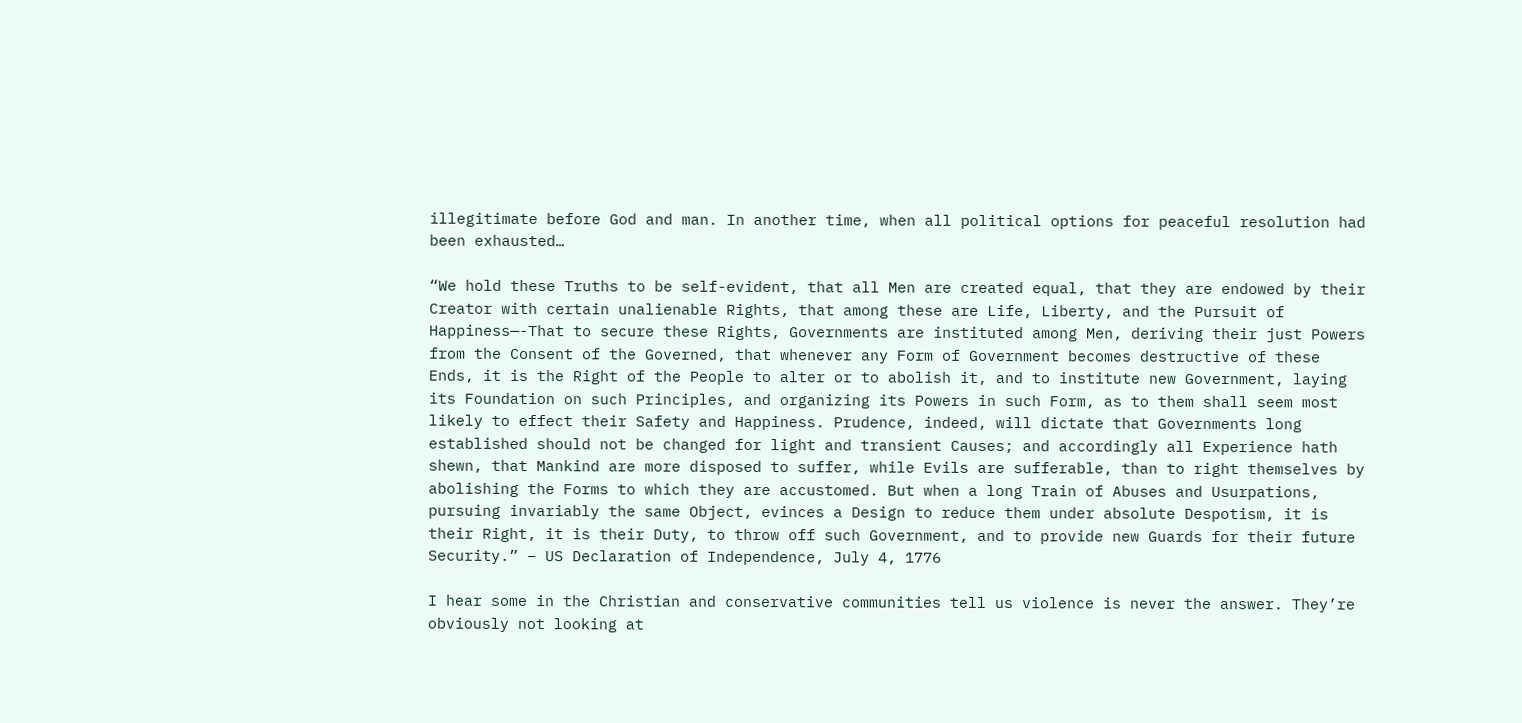illegitimate before God and man. In another time, when all political options for peaceful resolution had been exhausted…

“We hold these Truths to be self-evident, that all Men are created equal, that they are endowed by their Creator with certain unalienable Rights, that among these are Life, Liberty, and the Pursuit of Happiness—-That to secure these Rights, Governments are instituted among Men, deriving their just Powers from the Consent of the Governed, that whenever any Form of Government becomes destructive of these Ends, it is the Right of the People to alter or to abolish it, and to institute new Government, laying its Foundation on such Principles, and organizing its Powers in such Form, as to them shall seem most likely to effect their Safety and Happiness. Prudence, indeed, will dictate that Governments long established should not be changed for light and transient Causes; and accordingly all Experience hath shewn, that Mankind are more disposed to suffer, while Evils are sufferable, than to right themselves by abolishing the Forms to which they are accustomed. But when a long Train of Abuses and Usurpations, pursuing invariably the same Object, evinces a Design to reduce them under absolute Despotism, it is their Right, it is their Duty, to throw off such Government, and to provide new Guards for their future Security.” – US Declaration of Independence, July 4, 1776

I hear some in the Christian and conservative communities tell us violence is never the answer. They’re obviously not looking at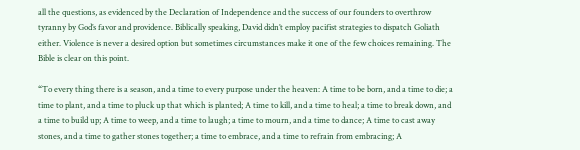all the questions, as evidenced by the Declaration of Independence and the success of our founders to overthrow tyranny by God’s favor and providence. Biblically speaking, David didn’t employ pacifist strategies to dispatch Goliath either. Violence is never a desired option but sometimes circumstances make it one of the few choices remaining. The Bible is clear on this point.

“To every thing there is a season, and a time to every purpose under the heaven: A time to be born, and a time to die; a time to plant, and a time to pluck up that which is planted; A time to kill, and a time to heal; a time to break down, and a time to build up; A time to weep, and a time to laugh; a time to mourn, and a time to dance; A time to cast away stones, and a time to gather stones together; a time to embrace, and a time to refrain from embracing; A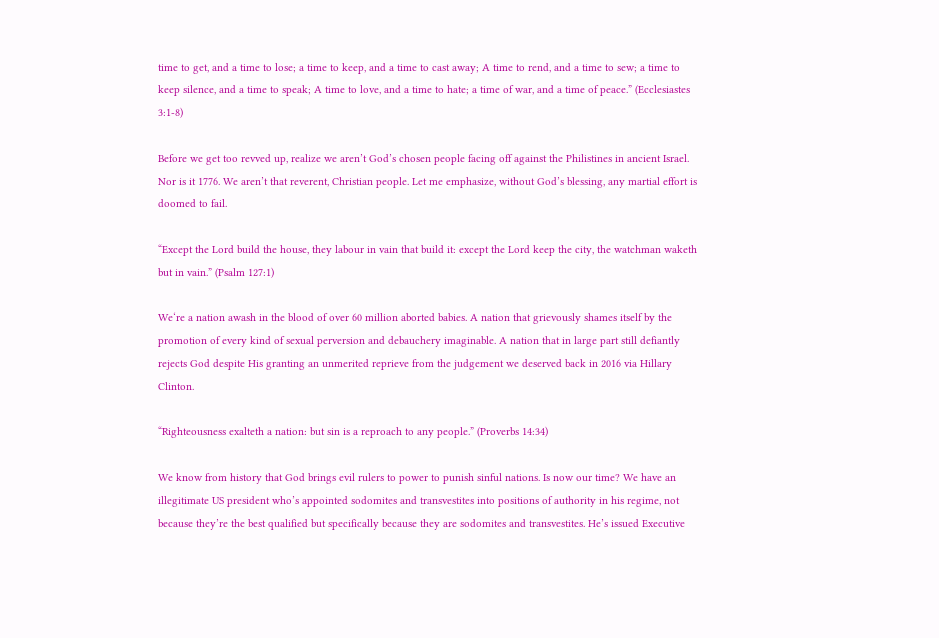time to get, and a time to lose; a time to keep, and a time to cast away; A time to rend, and a time to sew; a time to keep silence, and a time to speak; A time to love, and a time to hate; a time of war, and a time of peace.” (Ecclesiastes 3:1-8)

Before we get too revved up, realize we aren’t God’s chosen people facing off against the Philistines in ancient Israel. Nor is it 1776. We aren’t that reverent, Christian people. Let me emphasize, without God’s blessing, any martial effort is doomed to fail.

“Except the Lord build the house, they labour in vain that build it: except the Lord keep the city, the watchman waketh but in vain.” (Psalm 127:1)

We‘re a nation awash in the blood of over 60 million aborted babies. A nation that grievously shames itself by the promotion of every kind of sexual perversion and debauchery imaginable. A nation that in large part still defiantly rejects God despite His granting an unmerited reprieve from the judgement we deserved back in 2016 via Hillary Clinton.

“Righteousness exalteth a nation: but sin is a reproach to any people.” (Proverbs 14:34)

We know from history that God brings evil rulers to power to punish sinful nations. Is now our time? We have an illegitimate US president who’s appointed sodomites and transvestites into positions of authority in his regime, not because they’re the best qualified but specifically because they are sodomites and transvestites. He’s issued Executive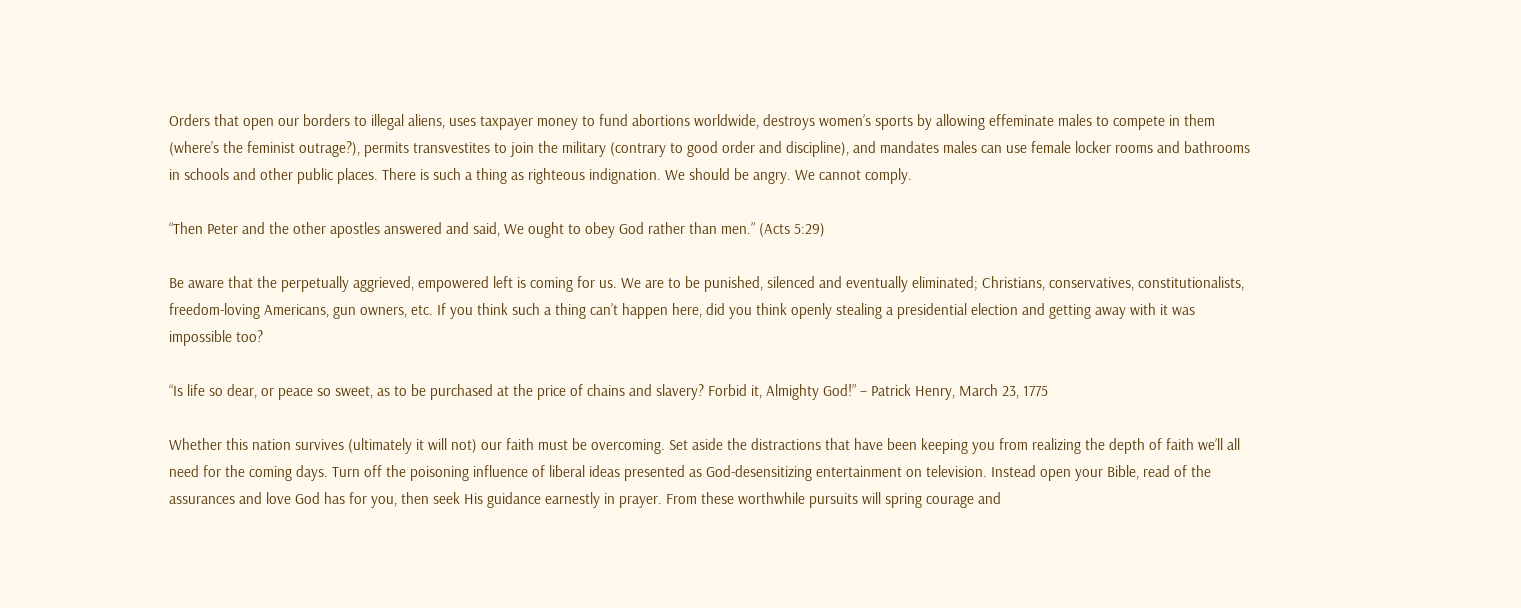Orders that open our borders to illegal aliens, uses taxpayer money to fund abortions worldwide, destroys women’s sports by allowing effeminate males to compete in them (where’s the feminist outrage?), permits transvestites to join the military (contrary to good order and discipline), and mandates males can use female locker rooms and bathrooms in schools and other public places. There is such a thing as righteous indignation. We should be angry. We cannot comply.

“Then Peter and the other apostles answered and said, We ought to obey God rather than men.” (Acts 5:29)

Be aware that the perpetually aggrieved, empowered left is coming for us. We are to be punished, silenced and eventually eliminated; Christians, conservatives, constitutionalists, freedom-loving Americans, gun owners, etc. If you think such a thing can’t happen here, did you think openly stealing a presidential election and getting away with it was impossible too?

“Is life so dear, or peace so sweet, as to be purchased at the price of chains and slavery? Forbid it, Almighty God!” – Patrick Henry, March 23, 1775

Whether this nation survives (ultimately it will not) our faith must be overcoming. Set aside the distractions that have been keeping you from realizing the depth of faith we’ll all need for the coming days. Turn off the poisoning influence of liberal ideas presented as God-desensitizing entertainment on television. Instead open your Bible, read of the assurances and love God has for you, then seek His guidance earnestly in prayer. From these worthwhile pursuits will spring courage and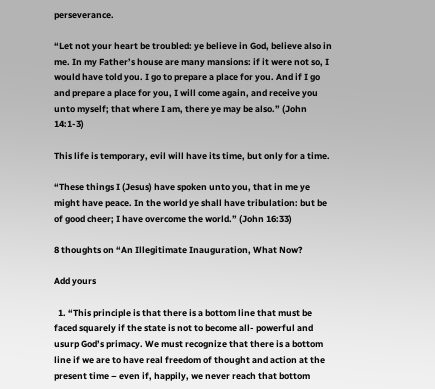perseverance.

“Let not your heart be troubled: ye believe in God, believe also in me. In my Father’s house are many mansions: if it were not so, I would have told you. I go to prepare a place for you. And if I go and prepare a place for you, I will come again, and receive you unto myself; that where I am, there ye may be also.” (John 14:1-3)

This life is temporary, evil will have its time, but only for a time.

“These things I (Jesus) have spoken unto you, that in me ye might have peace. In the world ye shall have tribulation: but be of good cheer; I have overcome the world.” (John 16:33)

8 thoughts on “An Illegitimate Inauguration, What Now?

Add yours

  1. “This principle is that there is a bottom line that must be faced squarely if the state is not to become all- powerful and usurp God’s primacy. We must recognize that there is a bottom line if we are to have real freedom of thought and action at the present time – even if, happily, we never reach that bottom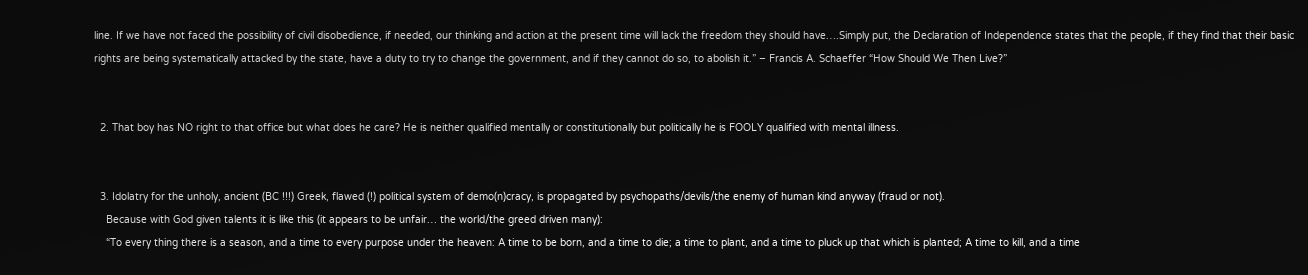line. If we have not faced the possibility of civil disobedience, if needed, our thinking and action at the present time will lack the freedom they should have….Simply put, the Declaration of Independence states that the people, if they find that their basic rights are being systematically attacked by the state, have a duty to try to change the government, and if they cannot do so, to abolish it.” – Francis A. Schaeffer “How Should We Then Live?”


  2. That boy has NO right to that office but what does he care? He is neither qualified mentally or constitutionally but politically he is FOOLY qualified with mental illness.


  3. Idolatry for the unholy, ancient (BC !!!) Greek, flawed (!) political system of demo(n)cracy, is propagated by psychopaths/devils/the enemy of human kind anyway (fraud or not).
    Because with God given talents it is like this (it appears to be unfair… the world/the greed driven many):
    “To every thing there is a season, and a time to every purpose under the heaven: A time to be born, and a time to die; a time to plant, and a time to pluck up that which is planted; A time to kill, and a time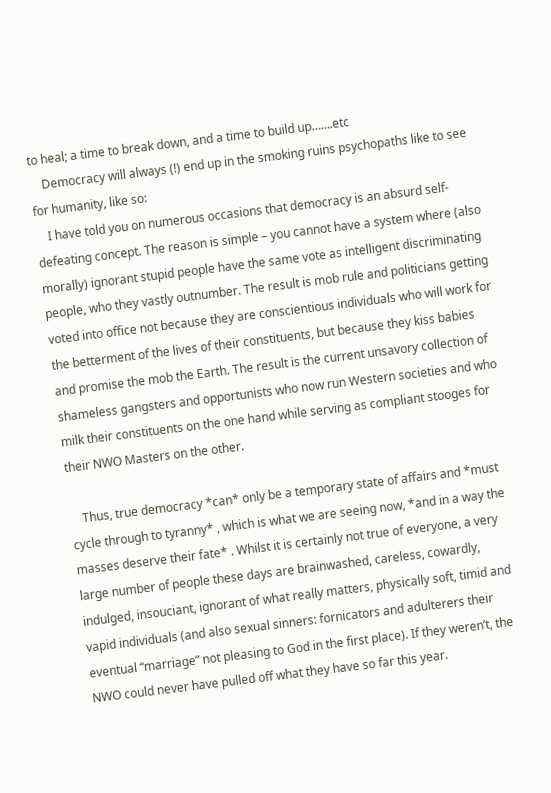to heal; a time to break down, and a time to build up…….etc
    Democracy will always (!) end up in the smoking ruins psychopaths like to see for humanity, like so:
    I have told you on numerous occasions that democracy is an absurd self-defeating concept. The reason is simple – you cannot have a system where (also morally) ignorant stupid people have the same vote as intelligent discriminating people, who they vastly outnumber. The result is mob rule and politicians getting voted into office not because they are conscientious individuals who will work for the betterment of the lives of their constituents, but because they kiss babies and promise the mob the Earth. The result is the current unsavory collection of shameless gangsters and opportunists who now run Western societies and who milk their constituents on the one hand while serving as compliant stooges for their NWO Masters on the other.

    Thus, true democracy *can* only be a temporary state of affairs and *must cycle through to tyranny* , which is what we are seeing now, *and in a way the masses deserve their fate* . Whilst it is certainly not true of everyone, a very large number of people these days are brainwashed, careless, cowardly, indulged, insouciant, ignorant of what really matters, physically soft, timid and vapid individuals (and also sexual sinners: fornicators and adulterers their eventual “marriage” not pleasing to God in the first place). If they weren’t, the NWO could never have pulled off what they have so far this year.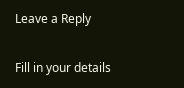Leave a Reply

Fill in your details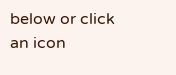below or click an icon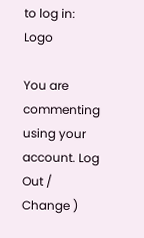to log in: Logo

You are commenting using your account. Log Out /  Change )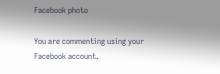Facebook photo

You are commenting using your Facebook account.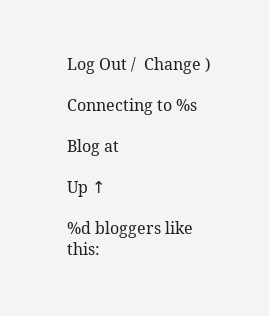Log Out /  Change )

Connecting to %s

Blog at

Up ↑

%d bloggers like this: